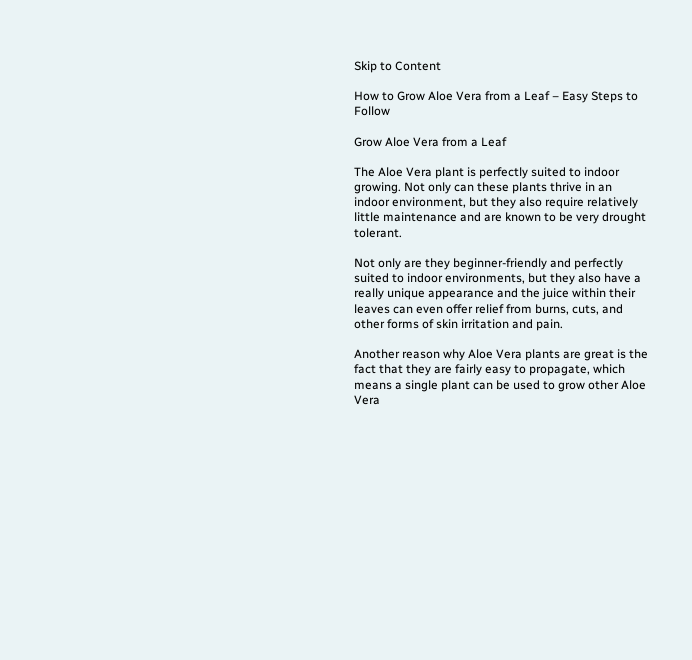Skip to Content

How to Grow Aloe Vera from a Leaf – Easy Steps to Follow

Grow Aloe Vera from a Leaf

The Aloe Vera plant is perfectly suited to indoor growing. Not only can these plants thrive in an indoor environment, but they also require relatively little maintenance and are known to be very drought tolerant.

Not only are they beginner-friendly and perfectly suited to indoor environments, but they also have a really unique appearance and the juice within their leaves can even offer relief from burns, cuts, and other forms of skin irritation and pain.

Another reason why Aloe Vera plants are great is the fact that they are fairly easy to propagate, which means a single plant can be used to grow other Aloe Vera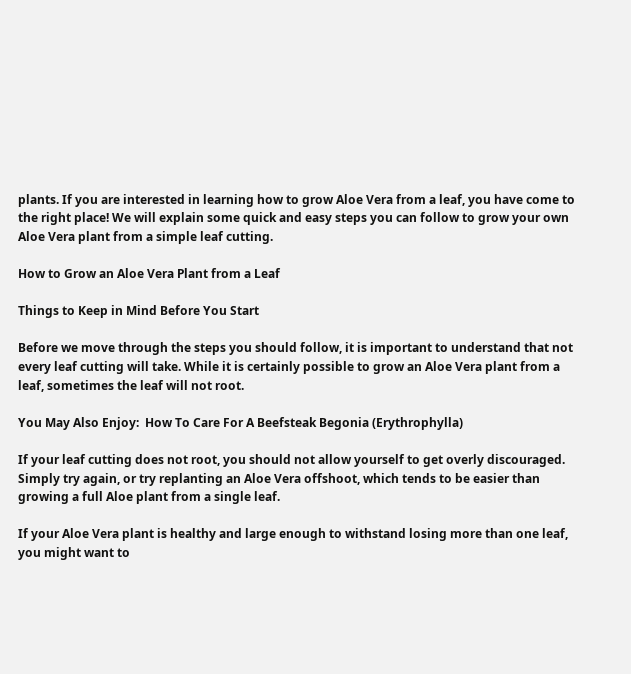plants. If you are interested in learning how to grow Aloe Vera from a leaf, you have come to the right place! We will explain some quick and easy steps you can follow to grow your own Aloe Vera plant from a simple leaf cutting.

How to Grow an Aloe Vera Plant from a Leaf

Things to Keep in Mind Before You Start

Before we move through the steps you should follow, it is important to understand that not every leaf cutting will take. While it is certainly possible to grow an Aloe Vera plant from a leaf, sometimes the leaf will not root.

You May Also Enjoy:  How To Care For A Beefsteak Begonia (Erythrophylla)

If your leaf cutting does not root, you should not allow yourself to get overly discouraged. Simply try again, or try replanting an Aloe Vera offshoot, which tends to be easier than growing a full Aloe plant from a single leaf.

If your Aloe Vera plant is healthy and large enough to withstand losing more than one leaf, you might want to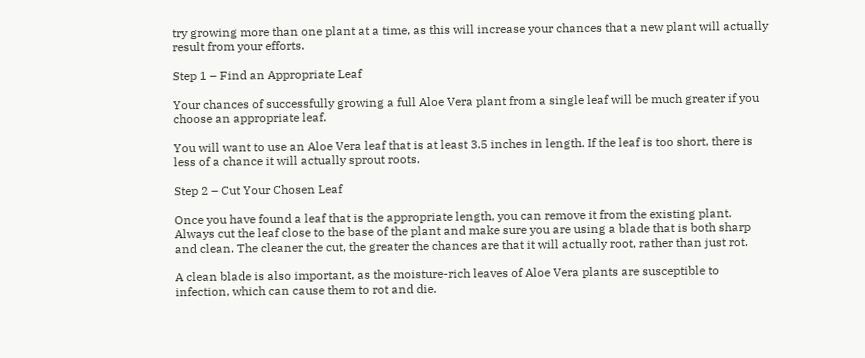try growing more than one plant at a time, as this will increase your chances that a new plant will actually result from your efforts.

Step 1 – Find an Appropriate Leaf

Your chances of successfully growing a full Aloe Vera plant from a single leaf will be much greater if you choose an appropriate leaf.

You will want to use an Aloe Vera leaf that is at least 3.5 inches in length. If the leaf is too short, there is less of a chance it will actually sprout roots.

Step 2 – Cut Your Chosen Leaf

Once you have found a leaf that is the appropriate length, you can remove it from the existing plant. Always cut the leaf close to the base of the plant and make sure you are using a blade that is both sharp and clean. The cleaner the cut, the greater the chances are that it will actually root, rather than just rot.

A clean blade is also important, as the moisture-rich leaves of Aloe Vera plants are susceptible to infection, which can cause them to rot and die.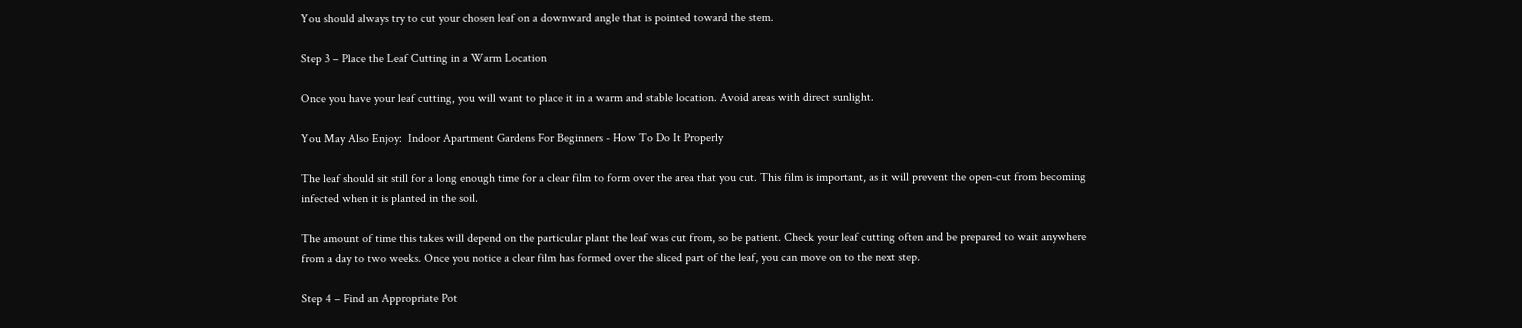You should always try to cut your chosen leaf on a downward angle that is pointed toward the stem.

Step 3 – Place the Leaf Cutting in a Warm Location

Once you have your leaf cutting, you will want to place it in a warm and stable location. Avoid areas with direct sunlight.

You May Also Enjoy:  Indoor Apartment Gardens For Beginners - How To Do It Properly

The leaf should sit still for a long enough time for a clear film to form over the area that you cut. This film is important, as it will prevent the open-cut from becoming infected when it is planted in the soil.

The amount of time this takes will depend on the particular plant the leaf was cut from, so be patient. Check your leaf cutting often and be prepared to wait anywhere from a day to two weeks. Once you notice a clear film has formed over the sliced part of the leaf, you can move on to the next step.

Step 4 – Find an Appropriate Pot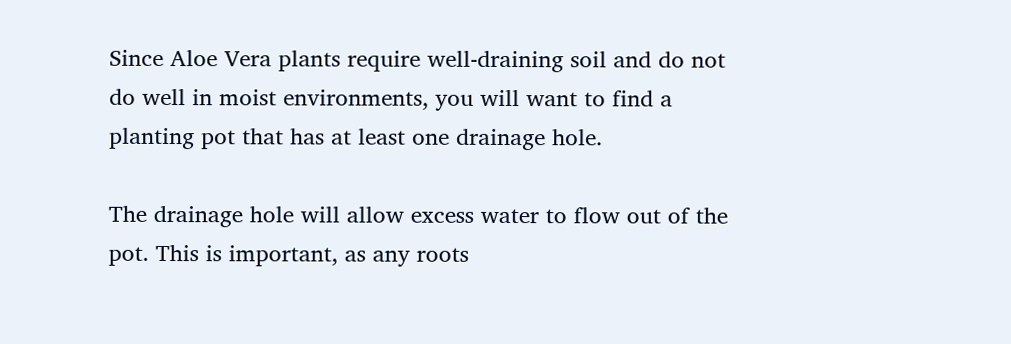Since Aloe Vera plants require well-draining soil and do not do well in moist environments, you will want to find a planting pot that has at least one drainage hole.

The drainage hole will allow excess water to flow out of the pot. This is important, as any roots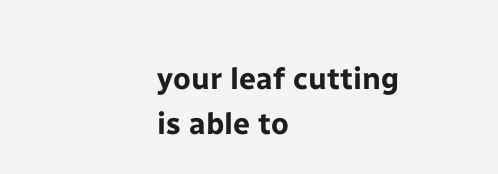your leaf cutting is able to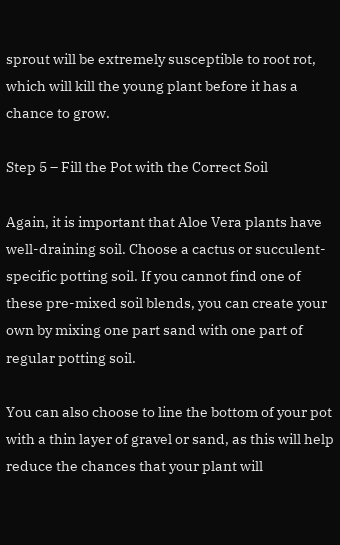sprout will be extremely susceptible to root rot, which will kill the young plant before it has a chance to grow.

Step 5 – Fill the Pot with the Correct Soil

Again, it is important that Aloe Vera plants have well-draining soil. Choose a cactus or succulent-specific potting soil. If you cannot find one of these pre-mixed soil blends, you can create your own by mixing one part sand with one part of regular potting soil.

You can also choose to line the bottom of your pot with a thin layer of gravel or sand, as this will help reduce the chances that your plant will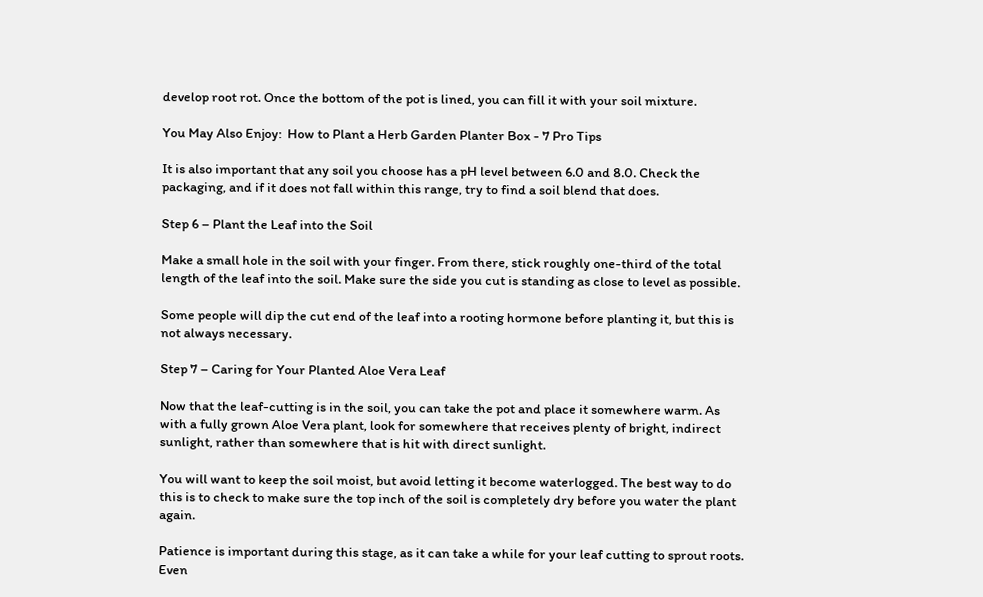develop root rot. Once the bottom of the pot is lined, you can fill it with your soil mixture.

You May Also Enjoy:  How to Plant a Herb Garden Planter Box - 7 Pro Tips

It is also important that any soil you choose has a pH level between 6.0 and 8.0. Check the packaging, and if it does not fall within this range, try to find a soil blend that does.

Step 6 – Plant the Leaf into the Soil

Make a small hole in the soil with your finger. From there, stick roughly one-third of the total length of the leaf into the soil. Make sure the side you cut is standing as close to level as possible.

Some people will dip the cut end of the leaf into a rooting hormone before planting it, but this is not always necessary.

Step 7 – Caring for Your Planted Aloe Vera Leaf

Now that the leaf-cutting is in the soil, you can take the pot and place it somewhere warm. As with a fully grown Aloe Vera plant, look for somewhere that receives plenty of bright, indirect sunlight, rather than somewhere that is hit with direct sunlight.

You will want to keep the soil moist, but avoid letting it become waterlogged. The best way to do this is to check to make sure the top inch of the soil is completely dry before you water the plant again.

Patience is important during this stage, as it can take a while for your leaf cutting to sprout roots. Even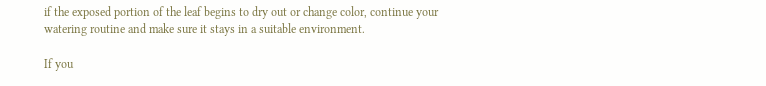if the exposed portion of the leaf begins to dry out or change color, continue your watering routine and make sure it stays in a suitable environment.

If you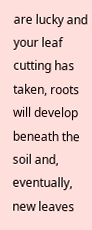are lucky and your leaf cutting has taken, roots will develop beneath the soil and, eventually, new leaves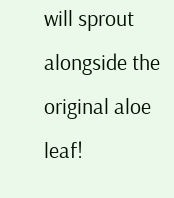will sprout alongside the original aloe leaf!